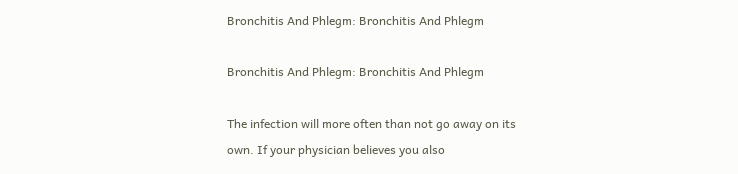Bronchitis And Phlegm: Bronchitis And Phlegm

Bronchitis And Phlegm: Bronchitis And Phlegm

The infection will more often than not go away on its own. If your physician believes you also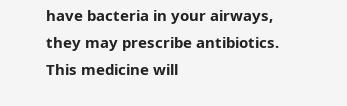have bacteria in your airways, they may prescribe antibiotics. This medicine will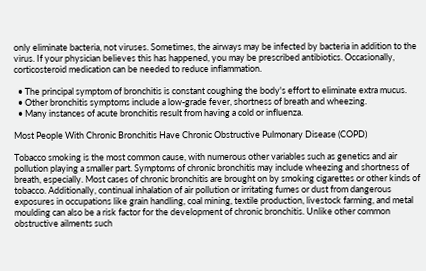only eliminate bacteria, not viruses. Sometimes, the airways may be infected by bacteria in addition to the virus. If your physician believes this has happened, you may be prescribed antibiotics. Occasionally, corticosteroid medication can be needed to reduce inflammation.

  • The principal symptom of bronchitis is constant coughing the body's effort to eliminate extra mucus.
  • Other bronchitis symptoms include a low-grade fever, shortness of breath and wheezing.
  • Many instances of acute bronchitis result from having a cold or influenza.

Most People With Chronic Bronchitis Have Chronic Obstructive Pulmonary Disease (COPD)

Tobacco smoking is the most common cause, with numerous other variables such as genetics and air pollution playing a smaller part. Symptoms of chronic bronchitis may include wheezing and shortness of breath, especially. Most cases of chronic bronchitis are brought on by smoking cigarettes or other kinds of tobacco. Additionally, continual inhalation of air pollution or irritating fumes or dust from dangerous exposures in occupations like grain handling, coal mining, textile production, livestock farming, and metal moulding can also be a risk factor for the development of chronic bronchitis. Unlike other common obstructive ailments such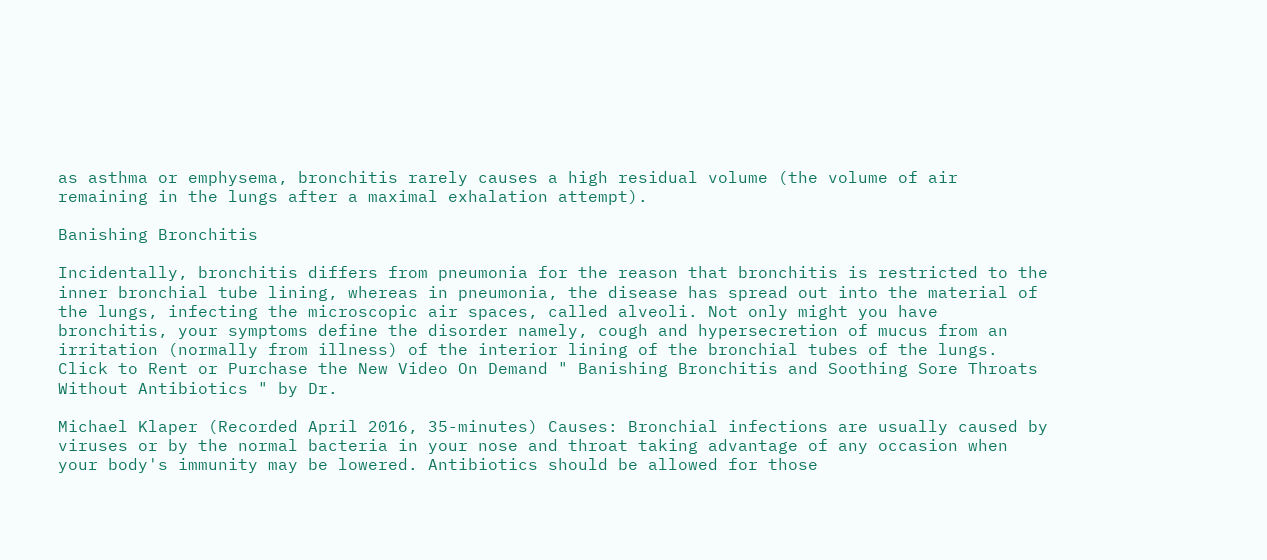as asthma or emphysema, bronchitis rarely causes a high residual volume (the volume of air remaining in the lungs after a maximal exhalation attempt).

Banishing Bronchitis

Incidentally, bronchitis differs from pneumonia for the reason that bronchitis is restricted to the inner bronchial tube lining, whereas in pneumonia, the disease has spread out into the material of the lungs, infecting the microscopic air spaces, called alveoli. Not only might you have bronchitis, your symptoms define the disorder namely, cough and hypersecretion of mucus from an irritation (normally from illness) of the interior lining of the bronchial tubes of the lungs. Click to Rent or Purchase the New Video On Demand " Banishing Bronchitis and Soothing Sore Throats Without Antibiotics " by Dr.

Michael Klaper (Recorded April 2016, 35-minutes) Causes: Bronchial infections are usually caused by viruses or by the normal bacteria in your nose and throat taking advantage of any occasion when your body's immunity may be lowered. Antibiotics should be allowed for those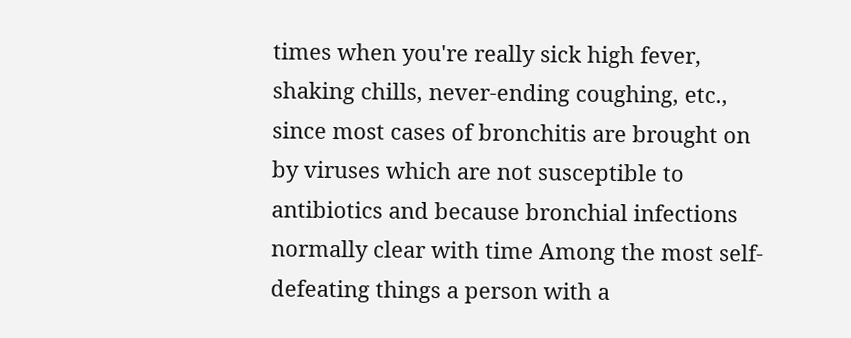times when you're really sick high fever, shaking chills, never-ending coughing, etc., since most cases of bronchitis are brought on by viruses which are not susceptible to antibiotics and because bronchial infections normally clear with time Among the most self-defeating things a person with a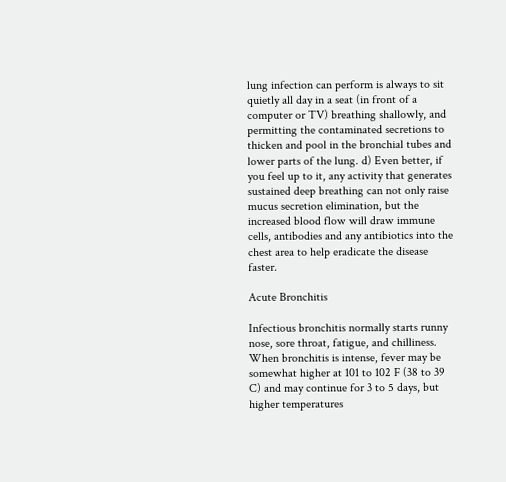lung infection can perform is always to sit quietly all day in a seat (in front of a computer or TV) breathing shallowly, and permitting the contaminated secretions to thicken and pool in the bronchial tubes and lower parts of the lung. d) Even better, if you feel up to it, any activity that generates sustained deep breathing can not only raise mucus secretion elimination, but the increased blood flow will draw immune cells, antibodies and any antibiotics into the chest area to help eradicate the disease faster.

Acute Bronchitis

Infectious bronchitis normally starts runny nose, sore throat, fatigue, and chilliness. When bronchitis is intense, fever may be somewhat higher at 101 to 102 F (38 to 39 C) and may continue for 3 to 5 days, but higher temperatures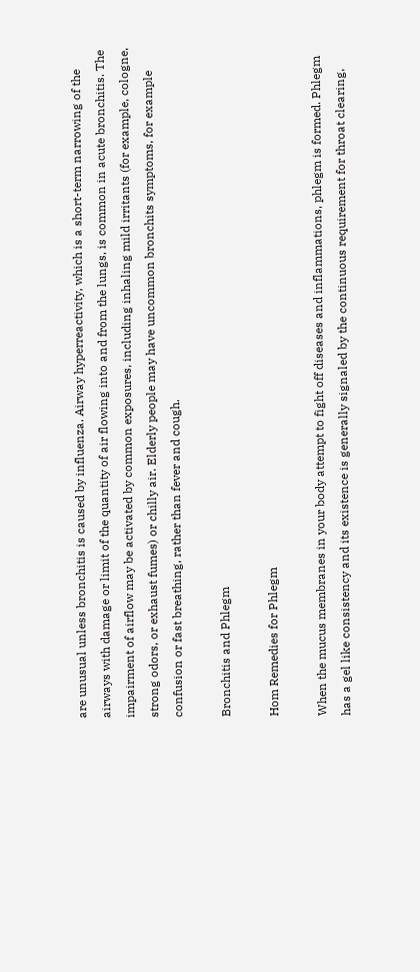are unusual unless bronchitis is caused by influenza. Airway hyperreactivity, which is a short-term narrowing of the airways with damage or limit of the quantity of air flowing into and from the lungs, is common in acute bronchitis. The impairment of airflow may be activated by common exposures, including inhaling mild irritants (for example, cologne, strong odors, or exhaust fumes) or chilly air. Elderly people may have uncommon bronchits symptoms, for example confusion or fast breathing, rather than fever and cough.

Bronchitis and Phlegm

Hom Remedies for Phlegm

When the mucus membranes in your body attempt to fight off diseases and inflammations, phlegm is formed. Phlegm has a gel like consistency and its existence is generally signaled by the continuous requirement for throat clearing,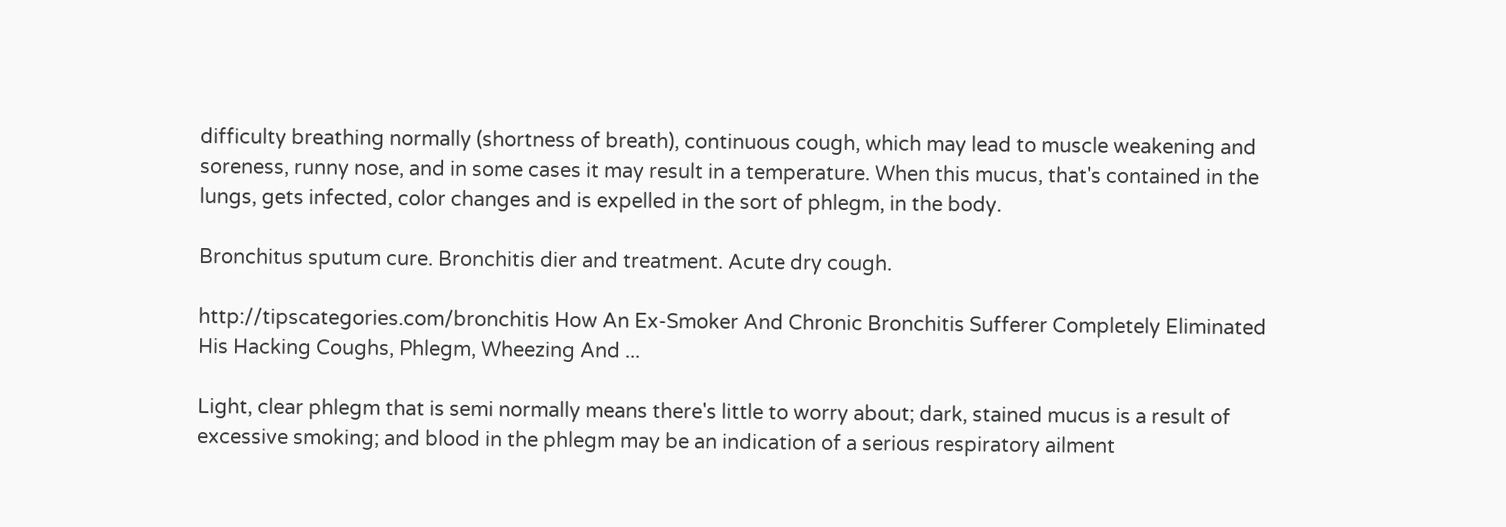difficulty breathing normally (shortness of breath), continuous cough, which may lead to muscle weakening and soreness, runny nose, and in some cases it may result in a temperature. When this mucus, that's contained in the lungs, gets infected, color changes and is expelled in the sort of phlegm, in the body.

Bronchitus sputum cure. Bronchitis dier and treatment. Acute dry cough.

http://tipscategories.com/bronchitis How An Ex-Smoker And Chronic Bronchitis Sufferer Completely Eliminated His Hacking Coughs, Phlegm, Wheezing And ...

Light, clear phlegm that is semi normally means there's little to worry about; dark, stained mucus is a result of excessive smoking; and blood in the phlegm may be an indication of a serious respiratory ailment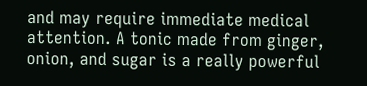and may require immediate medical attention. A tonic made from ginger, onion, and sugar is a really powerful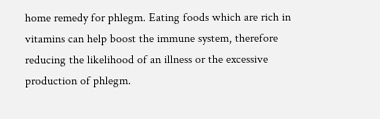home remedy for phlegm. Eating foods which are rich in vitamins can help boost the immune system, therefore reducing the likelihood of an illness or the excessive production of phlegm.